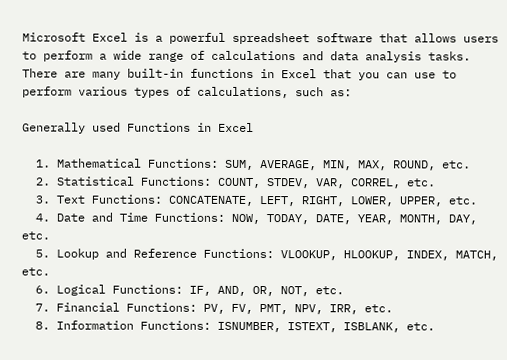Microsoft Excel is a powerful spreadsheet software that allows users to perform a wide range of calculations and data analysis tasks. There are many built-in functions in Excel that you can use to perform various types of calculations, such as:

Generally used Functions in Excel

  1. Mathematical Functions: SUM, AVERAGE, MIN, MAX, ROUND, etc.
  2. Statistical Functions: COUNT, STDEV, VAR, CORREL, etc.
  3. Text Functions: CONCATENATE, LEFT, RIGHT, LOWER, UPPER, etc.
  4. Date and Time Functions: NOW, TODAY, DATE, YEAR, MONTH, DAY, etc.
  5. Lookup and Reference Functions: VLOOKUP, HLOOKUP, INDEX, MATCH, etc.
  6. Logical Functions: IF, AND, OR, NOT, etc.
  7. Financial Functions: PV, FV, PMT, NPV, IRR, etc.
  8. Information Functions: ISNUMBER, ISTEXT, ISBLANK, etc.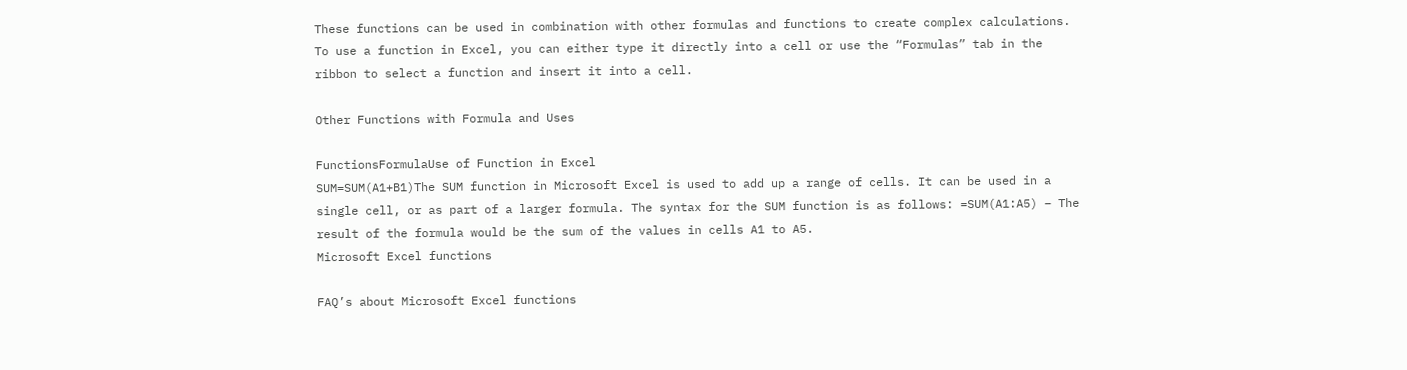These functions can be used in combination with other formulas and functions to create complex calculations. To use a function in Excel, you can either type it directly into a cell or use the “Formulas” tab in the ribbon to select a function and insert it into a cell.

Other Functions with Formula and Uses

FunctionsFormulaUse of Function in Excel
SUM=SUM(A1+B1)The SUM function in Microsoft Excel is used to add up a range of cells. It can be used in a single cell, or as part of a larger formula. The syntax for the SUM function is as follows: =SUM(A1:A5) – The result of the formula would be the sum of the values in cells A1 to A5.
Microsoft Excel functions

FAQ’s about Microsoft Excel functions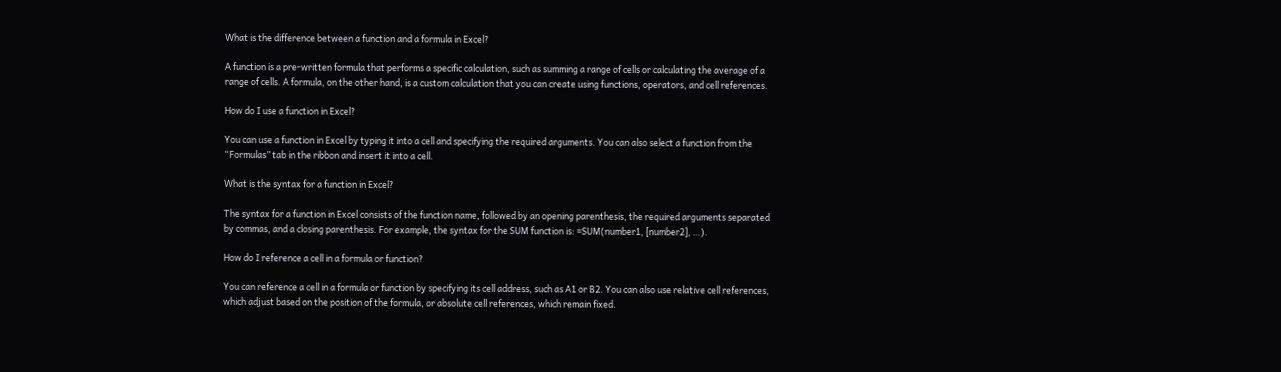What is the difference between a function and a formula in Excel?

A function is a pre-written formula that performs a specific calculation, such as summing a range of cells or calculating the average of a range of cells. A formula, on the other hand, is a custom calculation that you can create using functions, operators, and cell references.

How do I use a function in Excel?

You can use a function in Excel by typing it into a cell and specifying the required arguments. You can also select a function from the “Formulas” tab in the ribbon and insert it into a cell.

What is the syntax for a function in Excel?

The syntax for a function in Excel consists of the function name, followed by an opening parenthesis, the required arguments separated by commas, and a closing parenthesis. For example, the syntax for the SUM function is: =SUM(number1, [number2], …).

How do I reference a cell in a formula or function?

You can reference a cell in a formula or function by specifying its cell address, such as A1 or B2. You can also use relative cell references, which adjust based on the position of the formula, or absolute cell references, which remain fixed.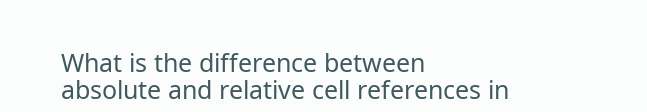What is the difference between absolute and relative cell references in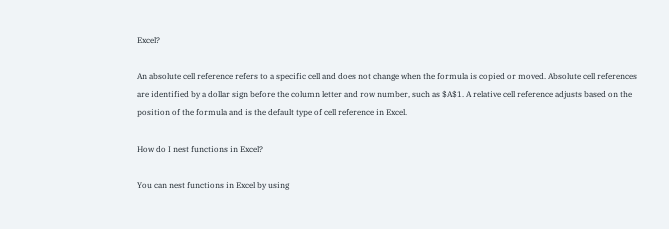Excel?

An absolute cell reference refers to a specific cell and does not change when the formula is copied or moved. Absolute cell references are identified by a dollar sign before the column letter and row number, such as $A$1. A relative cell reference adjusts based on the position of the formula and is the default type of cell reference in Excel.

How do I nest functions in Excel?

You can nest functions in Excel by using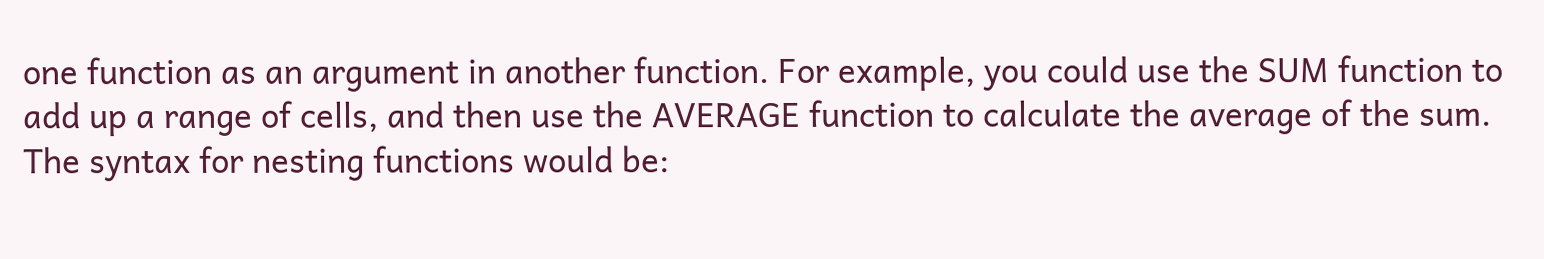one function as an argument in another function. For example, you could use the SUM function to add up a range of cells, and then use the AVERAGE function to calculate the average of the sum. The syntax for nesting functions would be: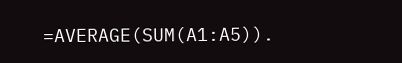=AVERAGE(SUM(A1:A5)).